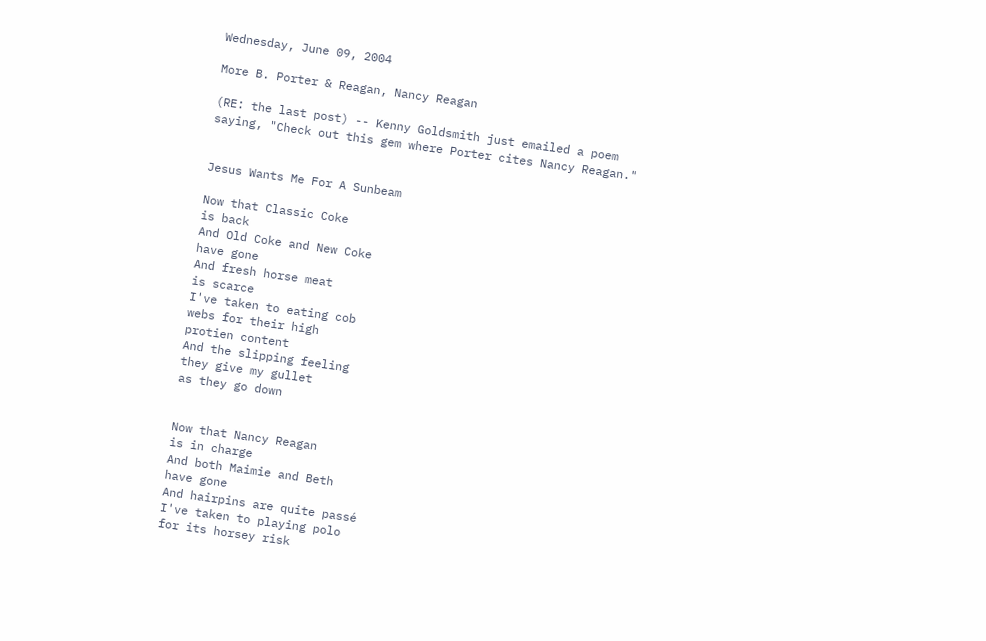Wednesday, June 09, 2004

More B. Porter & Reagan, Nancy Reagan

(RE: the last post) -- Kenny Goldsmith just emailed a poem saying, "Check out this gem where Porter cites Nancy Reagan."


Jesus Wants Me For A Sunbeam

Now that Classic Coke
is back
And Old Coke and New Coke
have gone
And fresh horse meat
is scarce
I've taken to eating cob
webs for their high
protien content
And the slipping feeling
they give my gullet
as they go down


Now that Nancy Reagan
is in charge
And both Maimie and Beth
have gone
And hairpins are quite passé
I've taken to playing polo
for its horsey risk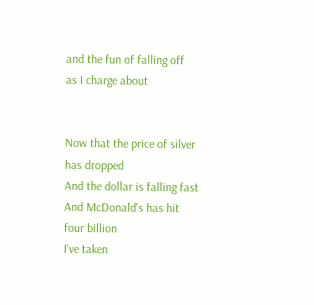and the fun of falling off
as I charge about


Now that the price of silver
has dropped
And the dollar is falling fast
And McDonald's has hit
four billion
I've taken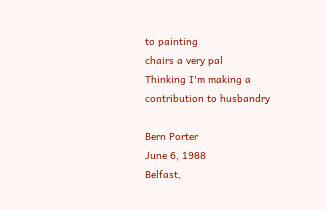to painting
chairs a very pal
Thinking I'm making a
contribution to husbandry

Bern Porter
June 6, 1988
Belfast,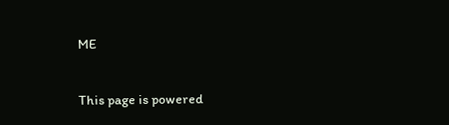ME

This page is powered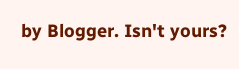by Blogger. Isn't yours?